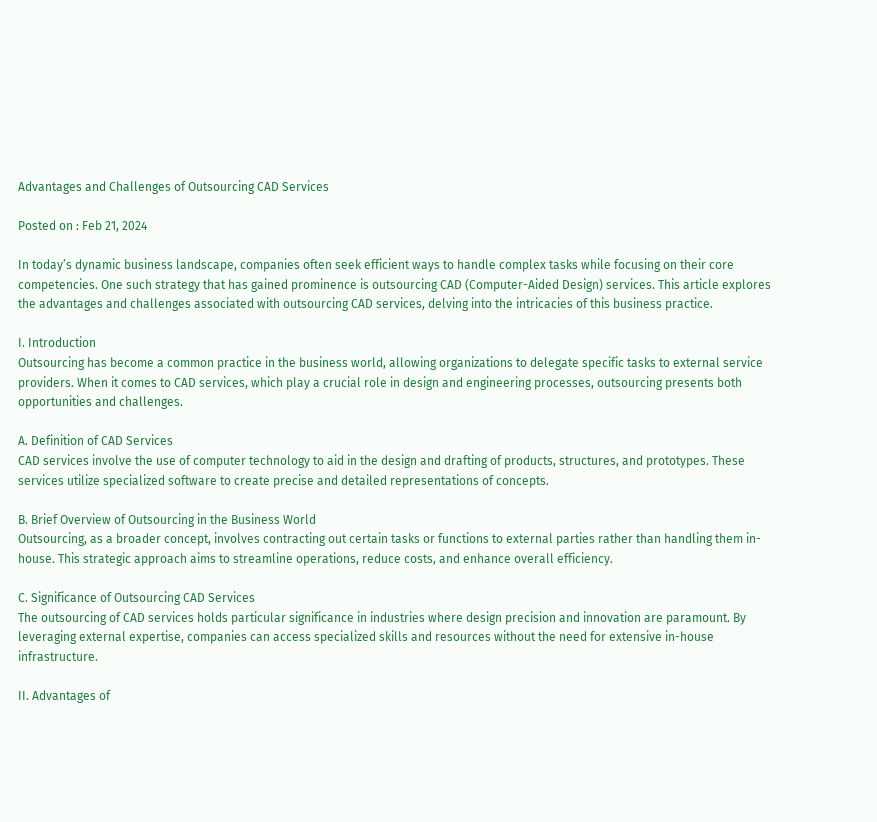Advantages and Challenges of Outsourcing CAD Services

Posted on : Feb 21, 2024

In today’s dynamic business landscape, companies often seek efficient ways to handle complex tasks while focusing on their core competencies. One such strategy that has gained prominence is outsourcing CAD (Computer-Aided Design) services. This article explores the advantages and challenges associated with outsourcing CAD services, delving into the intricacies of this business practice.

I. Introduction
Outsourcing has become a common practice in the business world, allowing organizations to delegate specific tasks to external service providers. When it comes to CAD services, which play a crucial role in design and engineering processes, outsourcing presents both opportunities and challenges.

A. Definition of CAD Services
CAD services involve the use of computer technology to aid in the design and drafting of products, structures, and prototypes. These services utilize specialized software to create precise and detailed representations of concepts.

B. Brief Overview of Outsourcing in the Business World
Outsourcing, as a broader concept, involves contracting out certain tasks or functions to external parties rather than handling them in-house. This strategic approach aims to streamline operations, reduce costs, and enhance overall efficiency.

C. Significance of Outsourcing CAD Services
The outsourcing of CAD services holds particular significance in industries where design precision and innovation are paramount. By leveraging external expertise, companies can access specialized skills and resources without the need for extensive in-house infrastructure.

II. Advantages of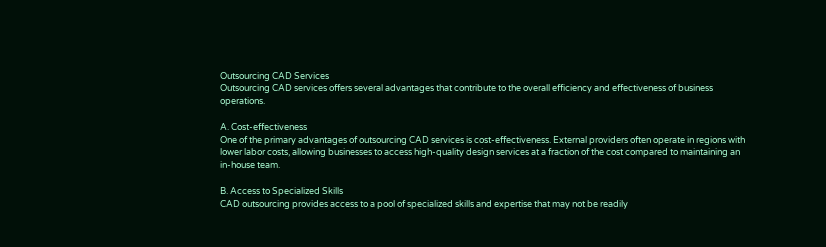Outsourcing CAD Services
Outsourcing CAD services offers several advantages that contribute to the overall efficiency and effectiveness of business operations.

A. Cost-effectiveness
One of the primary advantages of outsourcing CAD services is cost-effectiveness. External providers often operate in regions with lower labor costs, allowing businesses to access high-quality design services at a fraction of the cost compared to maintaining an in-house team.

B. Access to Specialized Skills
CAD outsourcing provides access to a pool of specialized skills and expertise that may not be readily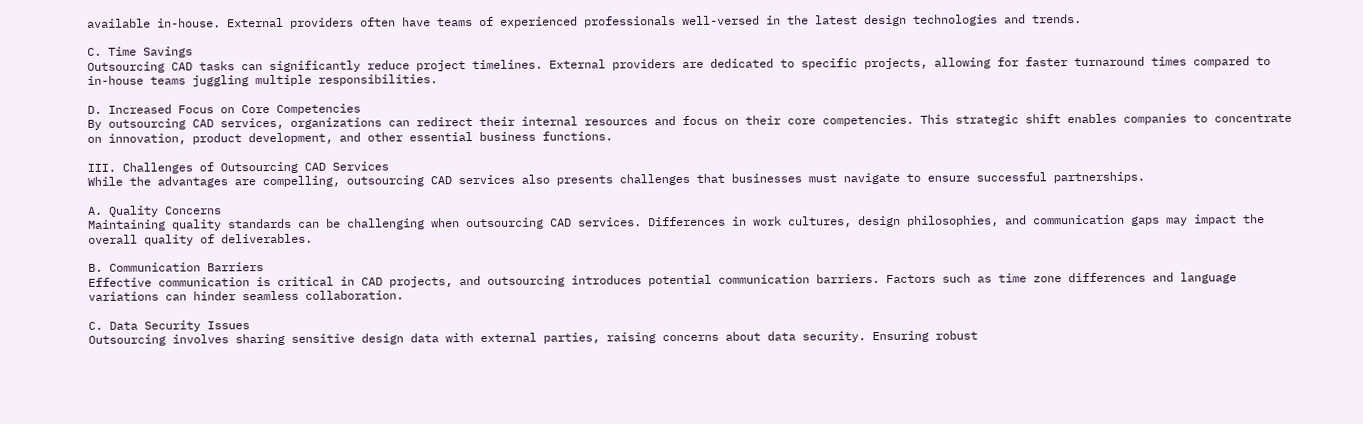available in-house. External providers often have teams of experienced professionals well-versed in the latest design technologies and trends.

C. Time Savings
Outsourcing CAD tasks can significantly reduce project timelines. External providers are dedicated to specific projects, allowing for faster turnaround times compared to in-house teams juggling multiple responsibilities.

D. Increased Focus on Core Competencies
By outsourcing CAD services, organizations can redirect their internal resources and focus on their core competencies. This strategic shift enables companies to concentrate on innovation, product development, and other essential business functions.

III. Challenges of Outsourcing CAD Services
While the advantages are compelling, outsourcing CAD services also presents challenges that businesses must navigate to ensure successful partnerships.

A. Quality Concerns
Maintaining quality standards can be challenging when outsourcing CAD services. Differences in work cultures, design philosophies, and communication gaps may impact the overall quality of deliverables.

B. Communication Barriers
Effective communication is critical in CAD projects, and outsourcing introduces potential communication barriers. Factors such as time zone differences and language variations can hinder seamless collaboration.

C. Data Security Issues
Outsourcing involves sharing sensitive design data with external parties, raising concerns about data security. Ensuring robust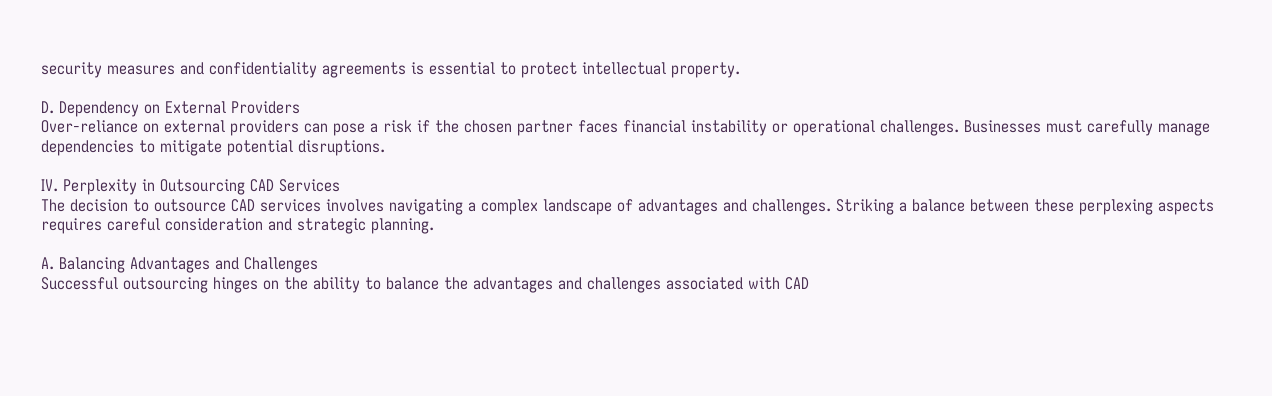security measures and confidentiality agreements is essential to protect intellectual property.

D. Dependency on External Providers
Over-reliance on external providers can pose a risk if the chosen partner faces financial instability or operational challenges. Businesses must carefully manage dependencies to mitigate potential disruptions.

IV. Perplexity in Outsourcing CAD Services
The decision to outsource CAD services involves navigating a complex landscape of advantages and challenges. Striking a balance between these perplexing aspects requires careful consideration and strategic planning.

A. Balancing Advantages and Challenges
Successful outsourcing hinges on the ability to balance the advantages and challenges associated with CAD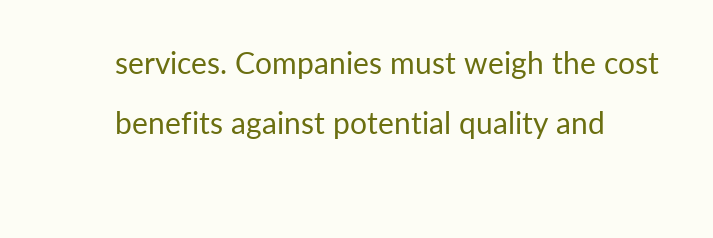services. Companies must weigh the cost benefits against potential quality and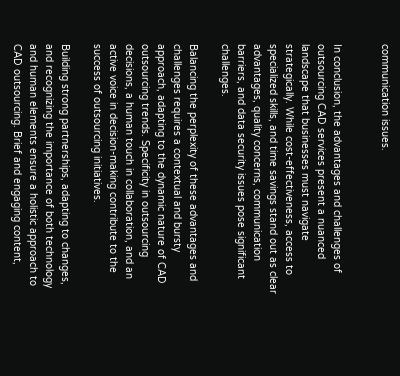communication issues.


In conclusion, the advantages and challenges of outsourcing CAD services present a nuanced landscape that businesses must navigate strategically. While cost-effectiveness, access to specialized skills, and time savings stand out as clear advantages, quality concerns, communication barriers, and data security issues pose significant challenges.

Balancing the perplexity of these advantages and challenges requires a contextual and bursty approach, adapting to the dynamic nature of CAD outsourcing trends. Specificity in outsourcing decisions, a human touch in collaboration, and an active voice in decision-making contribute to the success of outsourcing initiatives.

Building strong partnerships, adapting to changes, and recognizing the importance of both technology and human elements ensure a holistic approach to CAD outsourcing. Brief and engaging content,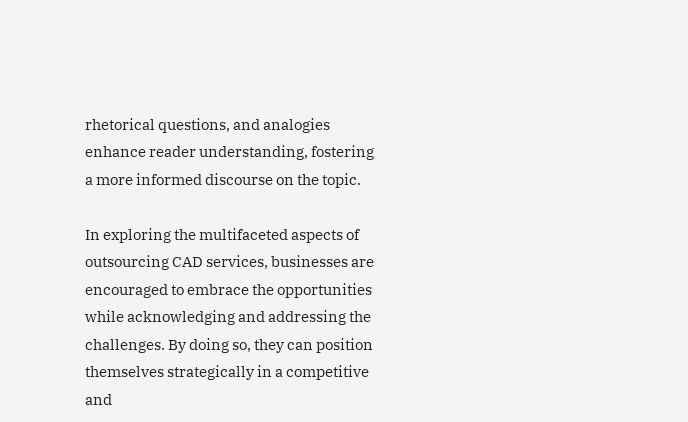rhetorical questions, and analogies enhance reader understanding, fostering a more informed discourse on the topic.

In exploring the multifaceted aspects of outsourcing CAD services, businesses are encouraged to embrace the opportunities while acknowledging and addressing the challenges. By doing so, they can position themselves strategically in a competitive and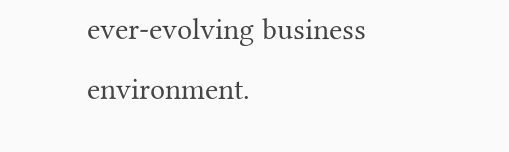ever-evolving business environment.